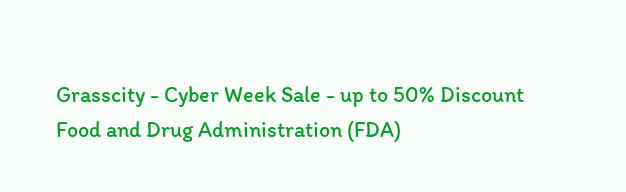Grasscity - Cyber Week Sale - up to 50% Discount
Food and Drug Administration (FDA)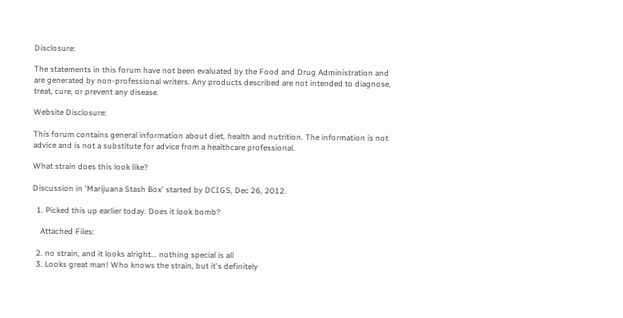Disclosure:

The statements in this forum have not been evaluated by the Food and Drug Administration and are generated by non-professional writers. Any products described are not intended to diagnose, treat, cure, or prevent any disease.

Website Disclosure:

This forum contains general information about diet, health and nutrition. The information is not advice and is not a substitute for advice from a healthcare professional.

What strain does this look like?

Discussion in 'Marijuana Stash Box' started by DCIGS, Dec 26, 2012.

  1. Picked this up earlier today. Does it look bomb?

    Attached Files:

  2. no strain, and it looks alright... nothing special is all
  3. Looks great man! Who knows the strain, but it's definitely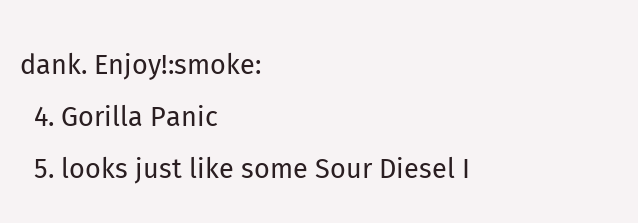dank. Enjoy!:smoke:
  4. Gorilla Panic
  5. looks just like some Sour Diesel I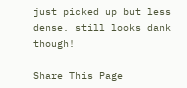just picked up but less dense. still looks dank though!

Share This Page